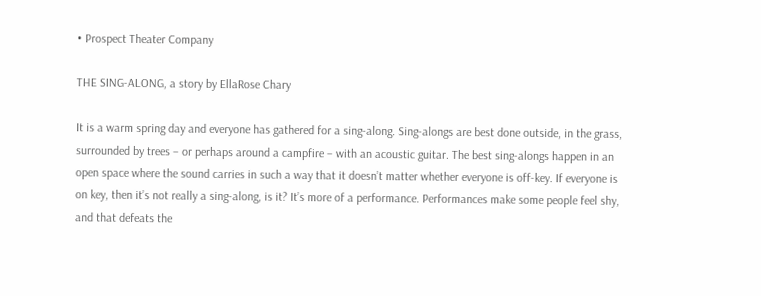• Prospect Theater Company

THE SING-ALONG, a story by EllaRose Chary

It is a warm spring day and everyone has gathered for a sing-along. Sing-alongs are best done outside, in the grass, surrounded by trees – or perhaps around a campfire – with an acoustic guitar. The best sing-alongs happen in an open space where the sound carries in such a way that it doesn’t matter whether everyone is off-key. If everyone is on key, then it’s not really a sing-along, is it? It’s more of a performance. Performances make some people feel shy, and that defeats the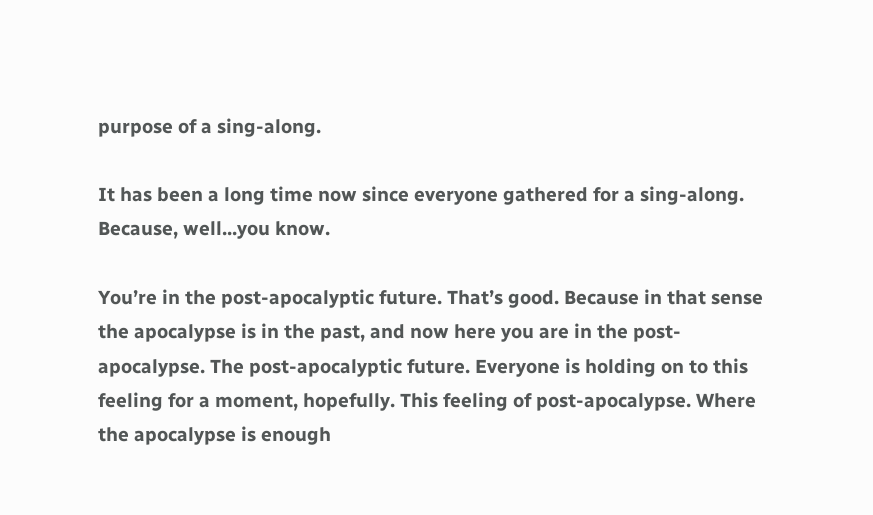purpose of a sing-along.

It has been a long time now since everyone gathered for a sing-along. Because, well...you know.

You’re in the post-apocalyptic future. That’s good. Because in that sense the apocalypse is in the past, and now here you are in the post-apocalypse. The post-apocalyptic future. Everyone is holding on to this feeling for a moment, hopefully. This feeling of post-apocalypse. Where the apocalypse is enough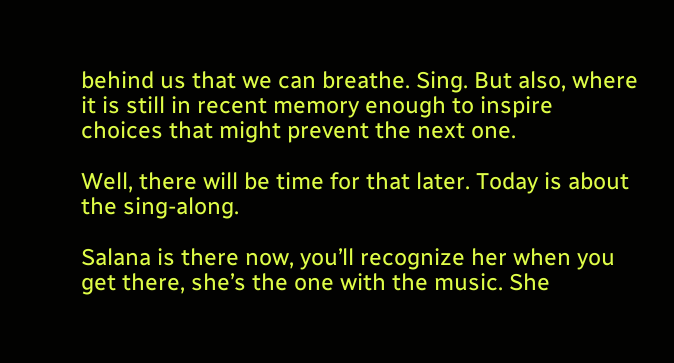behind us that we can breathe. Sing. But also, where it is still in recent memory enough to inspire choices that might prevent the next one.

Well, there will be time for that later. Today is about the sing-along.

Salana is there now, you’ll recognize her when you get there, she’s the one with the music. She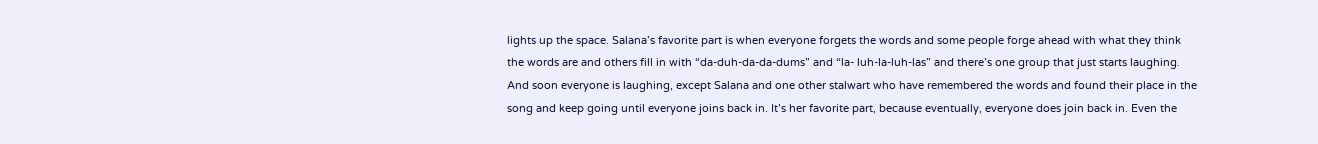lights up the space. Salana’s favorite part is when everyone forgets the words and some people forge ahead with what they think the words are and others fill in with “da-duh-da-da-dums” and “la- luh-la-luh-las” and there’s one group that just starts laughing. And soon everyone is laughing, except Salana and one other stalwart who have remembered the words and found their place in the song and keep going until everyone joins back in. It’s her favorite part, because eventually, everyone does join back in. Even the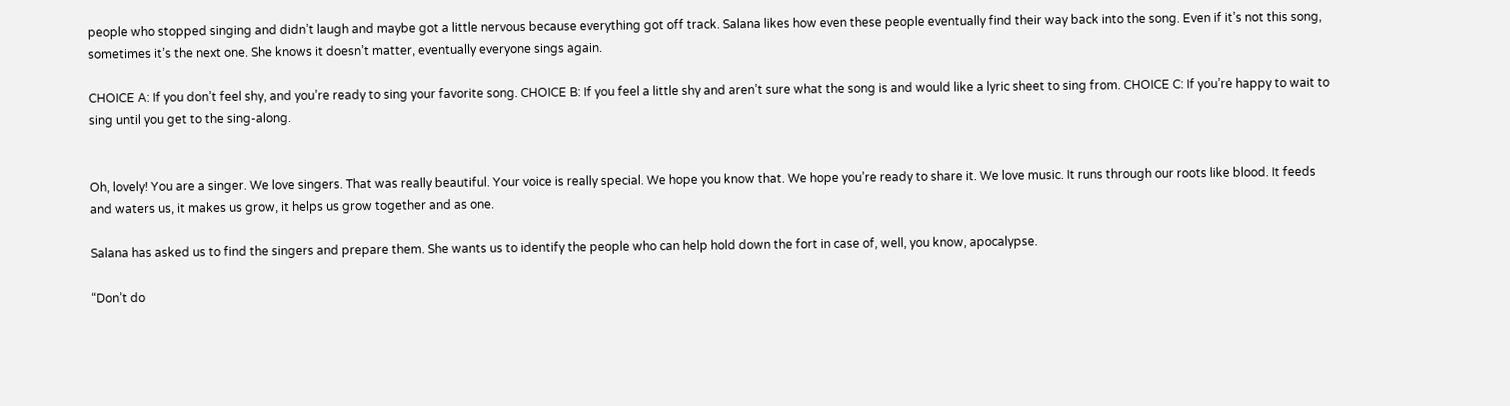people who stopped singing and didn’t laugh and maybe got a little nervous because everything got off track. Salana likes how even these people eventually find their way back into the song. Even if it’s not this song, sometimes it’s the next one. She knows it doesn’t matter, eventually everyone sings again.

CHOICE A: If you don’t feel shy, and you’re ready to sing your favorite song. CHOICE B: If you feel a little shy and aren’t sure what the song is and would like a lyric sheet to sing from. CHOICE C: If you’re happy to wait to sing until you get to the sing-along.


Oh, lovely! You are a singer. We love singers. That was really beautiful. Your voice is really special. We hope you know that. We hope you’re ready to share it. We love music. It runs through our roots like blood. It feeds and waters us, it makes us grow, it helps us grow together and as one.

Salana has asked us to find the singers and prepare them. She wants us to identify the people who can help hold down the fort in case of, well, you know, apocalypse.

“Don’t do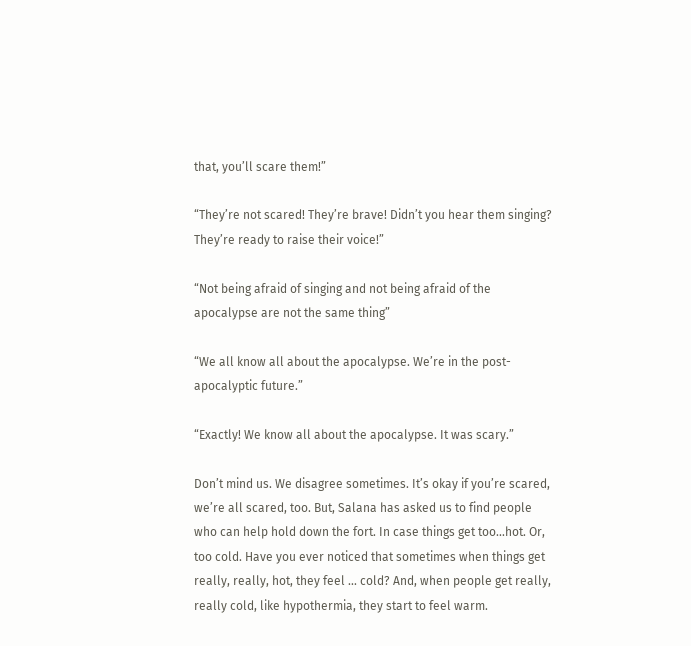that, you’ll scare them!”

“They’re not scared! They’re brave! Didn’t you hear them singing? They’re ready to raise their voice!”

“Not being afraid of singing and not being afraid of the apocalypse are not the same thing”

“We all know all about the apocalypse. We’re in the post-apocalyptic future.”

“Exactly! We know all about the apocalypse. It was scary.”

Don’t mind us. We disagree sometimes. It’s okay if you’re scared, we’re all scared, too. But, Salana has asked us to find people who can help hold down the fort. In case things get too...hot. Or, too cold. Have you ever noticed that sometimes when things get really, really, hot, they feel ... cold? And, when people get really, really cold, like hypothermia, they start to feel warm.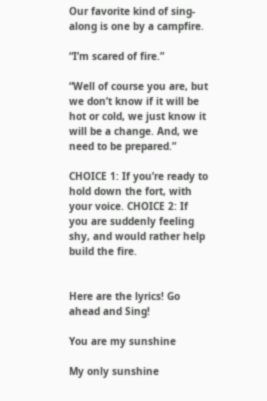Our favorite kind of sing-along is one by a campfire.

“I’m scared of fire.”

“Well of course you are, but we don’t know if it will be hot or cold, we just know it will be a change. And, we need to be prepared.”

CHOICE 1: If you’re ready to hold down the fort, with your voice. CHOICE 2: If you are suddenly feeling shy, and would rather help build the fire.


Here are the lyrics! Go ahead and Sing!

You are my sunshine

My only sunshine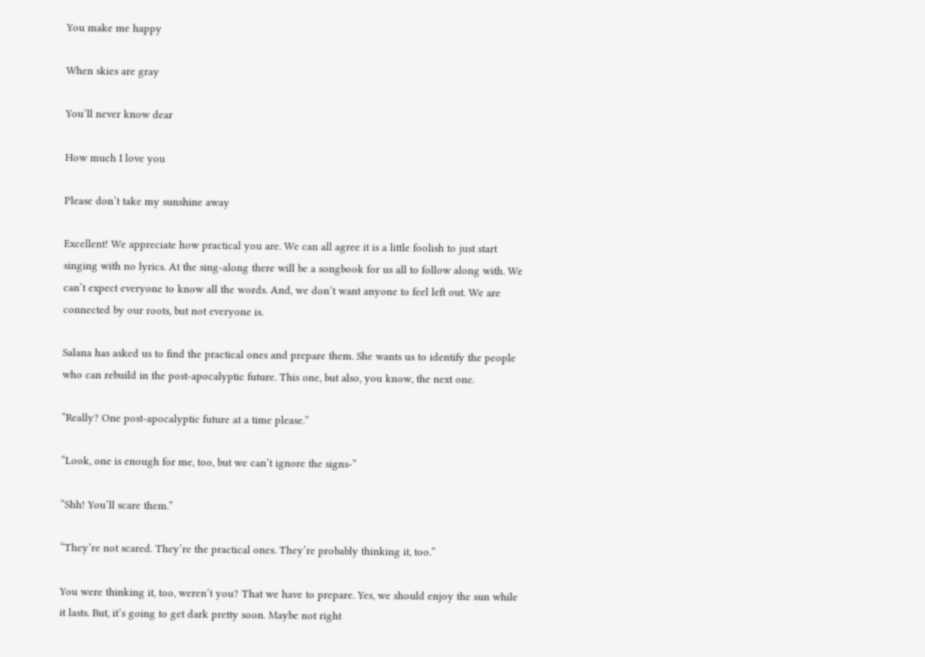You make me happy

When skies are gray

You’ll never know dear

How much I love you

Please don’t take my sunshine away

Excellent! We appreciate how practical you are. We can all agree it is a little foolish to just start singing with no lyrics. At the sing-along there will be a songbook for us all to follow along with. We can’t expect everyone to know all the words. And, we don’t want anyone to feel left out. We are connected by our roots, but not everyone is.

Salana has asked us to find the practical ones and prepare them. She wants us to identify the people who can rebuild in the post-apocalyptic future. This one, but also, you know, the next one.

“Really? One post-apocalyptic future at a time please.”

“Look, one is enough for me, too, but we can’t ignore the signs-”

“Shh! You’ll scare them.”

“They’re not scared. They’re the practical ones. They’re probably thinking it, too.”

You were thinking it, too, weren’t you? That we have to prepare. Yes, we should enjoy the sun while it lasts. But, it’s going to get dark pretty soon. Maybe not right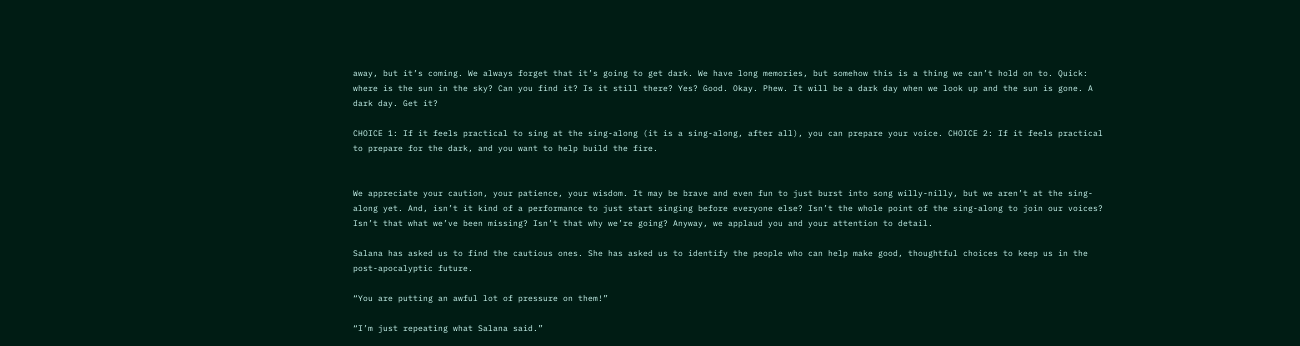away, but it’s coming. We always forget that it’s going to get dark. We have long memories, but somehow this is a thing we can’t hold on to. Quick: where is the sun in the sky? Can you find it? Is it still there? Yes? Good. Okay. Phew. It will be a dark day when we look up and the sun is gone. A dark day. Get it?

CHOICE 1: If it feels practical to sing at the sing-along (it is a sing-along, after all), you can prepare your voice. CHOICE 2: If it feels practical to prepare for the dark, and you want to help build the fire.


We appreciate your caution, your patience, your wisdom. It may be brave and even fun to just burst into song willy-nilly, but we aren’t at the sing- along yet. And, isn’t it kind of a performance to just start singing before everyone else? Isn’t the whole point of the sing-along to join our voices? Isn’t that what we’ve been missing? Isn’t that why we’re going? Anyway, we applaud you and your attention to detail.

Salana has asked us to find the cautious ones. She has asked us to identify the people who can help make good, thoughtful choices to keep us in the post-apocalyptic future.

“You are putting an awful lot of pressure on them!”

“I’m just repeating what Salana said.”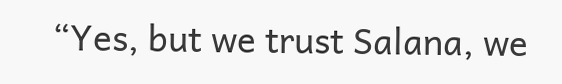“Yes, but we trust Salana, we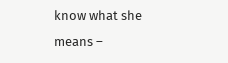know what she means –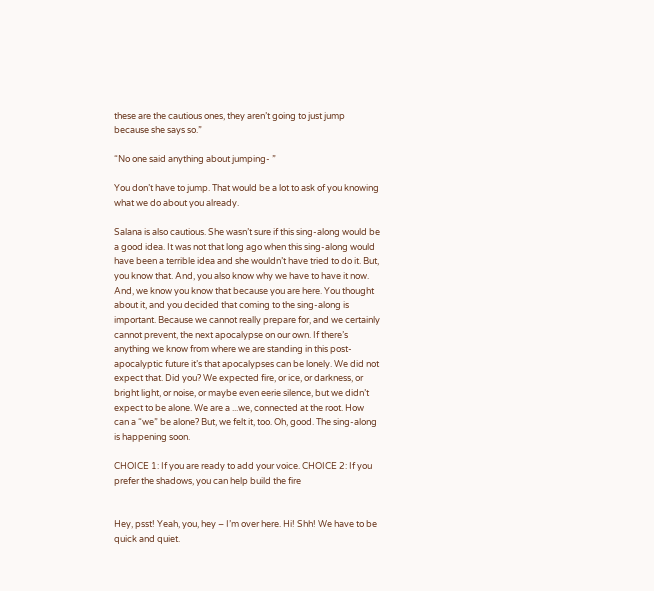these are the cautious ones, they aren’t going to just jump because she says so.”

“No one said anything about jumping- ”

You don’t have to jump. That would be a lot to ask of you knowing what we do about you already.

Salana is also cautious. She wasn’t sure if this sing-along would be a good idea. It was not that long ago when this sing-along would have been a terrible idea and she wouldn’t have tried to do it. But, you know that. And, you also know why we have to have it now. And, we know you know that because you are here. You thought about it, and you decided that coming to the sing-along is important. Because we cannot really prepare for, and we certainly cannot prevent, the next apocalypse on our own. If there’s anything we know from where we are standing in this post-apocalyptic future it’s that apocalypses can be lonely. We did not expect that. Did you? We expected fire, or ice, or darkness, or bright light, or noise, or maybe even eerie silence, but we didn’t expect to be alone. We are a ...we, connected at the root. How can a “we” be alone? But, we felt it, too. Oh, good. The sing-along is happening soon.

CHOICE 1: If you are ready to add your voice. CHOICE 2: If you prefer the shadows, you can help build the fire


Hey, psst! Yeah, you, hey – I’m over here. Hi! Shh! We have to be quick and quiet.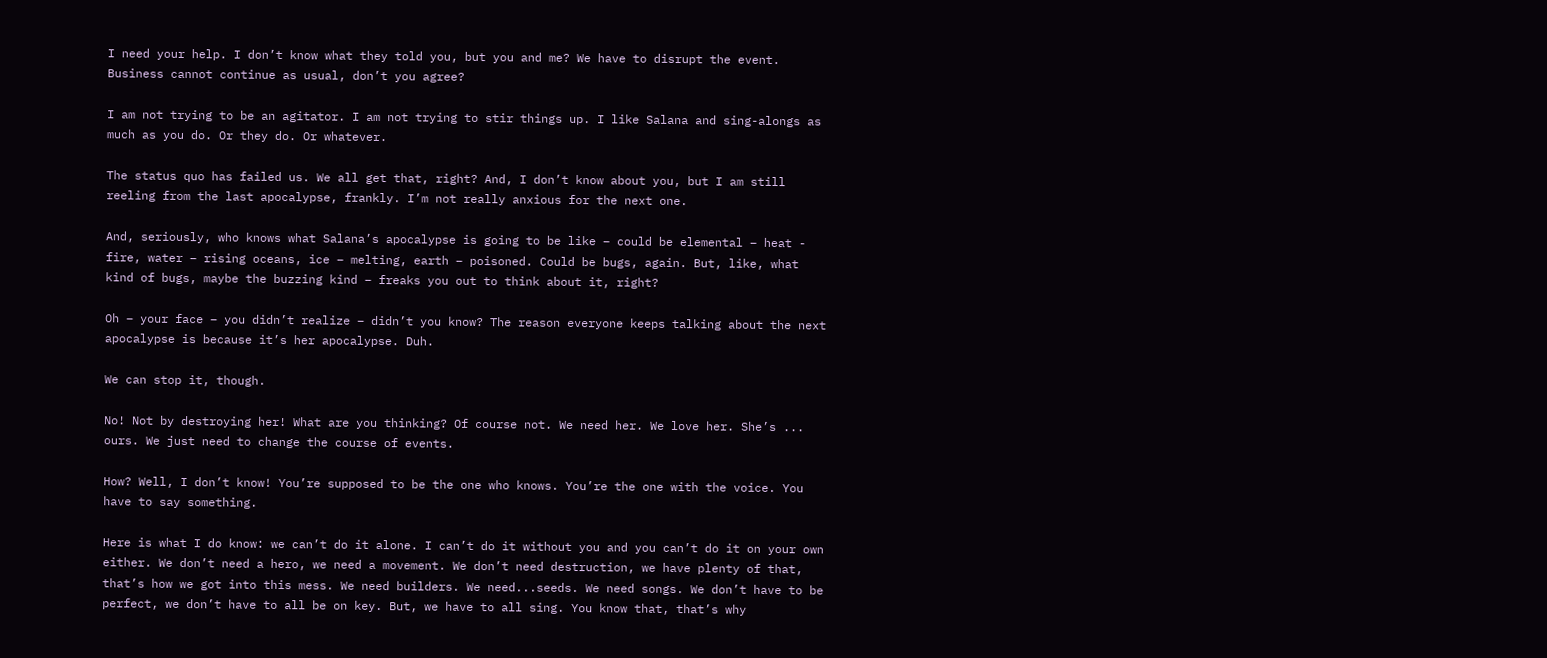I need your help. I don’t know what they told you, but you and me? We have to disrupt the event. Business cannot continue as usual, don’t you agree?

I am not trying to be an agitator. I am not trying to stir things up. I like Salana and sing-alongs as much as you do. Or they do. Or whatever.

The status quo has failed us. We all get that, right? And, I don’t know about you, but I am still reeling from the last apocalypse, frankly. I’m not really anxious for the next one.

And, seriously, who knows what Salana’s apocalypse is going to be like – could be elemental – heat - fire, water – rising oceans, ice – melting, earth – poisoned. Could be bugs, again. But, like, what kind of bugs, maybe the buzzing kind – freaks you out to think about it, right?

Oh – your face – you didn’t realize – didn’t you know? The reason everyone keeps talking about the next apocalypse is because it’s her apocalypse. Duh.

We can stop it, though.

No! Not by destroying her! What are you thinking? Of course not. We need her. We love her. She’s ... ours. We just need to change the course of events.

How? Well, I don’t know! You’re supposed to be the one who knows. You’re the one with the voice. You have to say something.

Here is what I do know: we can’t do it alone. I can’t do it without you and you can’t do it on your own either. We don’t need a hero, we need a movement. We don’t need destruction, we have plenty of that, that’s how we got into this mess. We need builders. We need...seeds. We need songs. We don’t have to be perfect, we don’t have to all be on key. But, we have to all sing. You know that, that’s why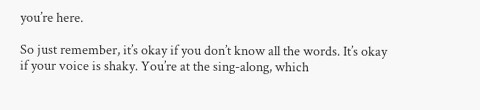you’re here.

So just remember, it’s okay if you don’t know all the words. It’s okay if your voice is shaky. You’re at the sing-along, which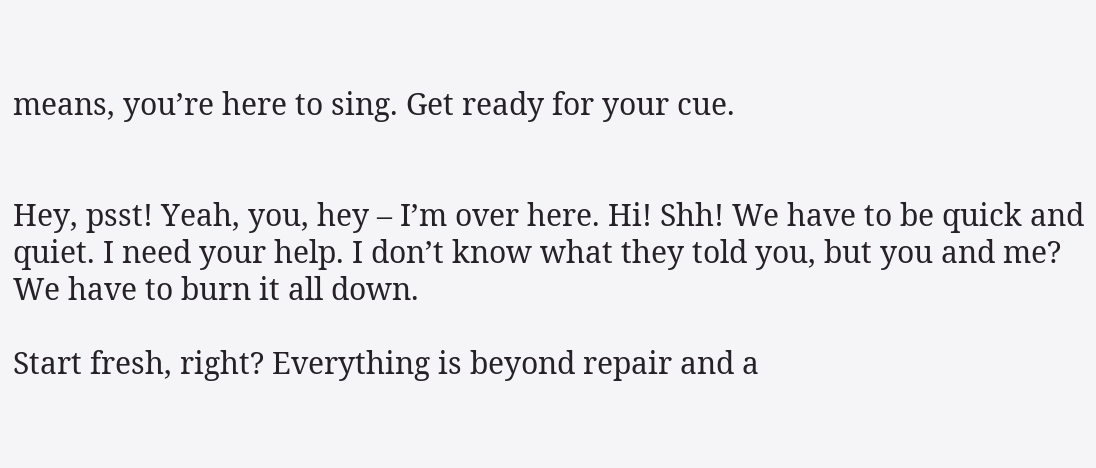means, you’re here to sing. Get ready for your cue.


Hey, psst! Yeah, you, hey – I’m over here. Hi! Shh! We have to be quick and quiet. I need your help. I don’t know what they told you, but you and me? We have to burn it all down.

Start fresh, right? Everything is beyond repair and a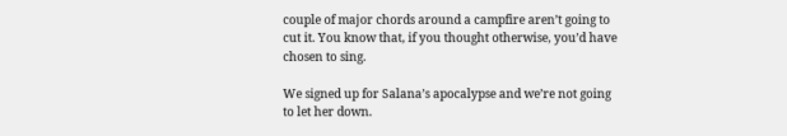couple of major chords around a campfire aren’t going to cut it. You know that, if you thought otherwise, you’d have chosen to sing.

We signed up for Salana’s apocalypse and we’re not going to let her down.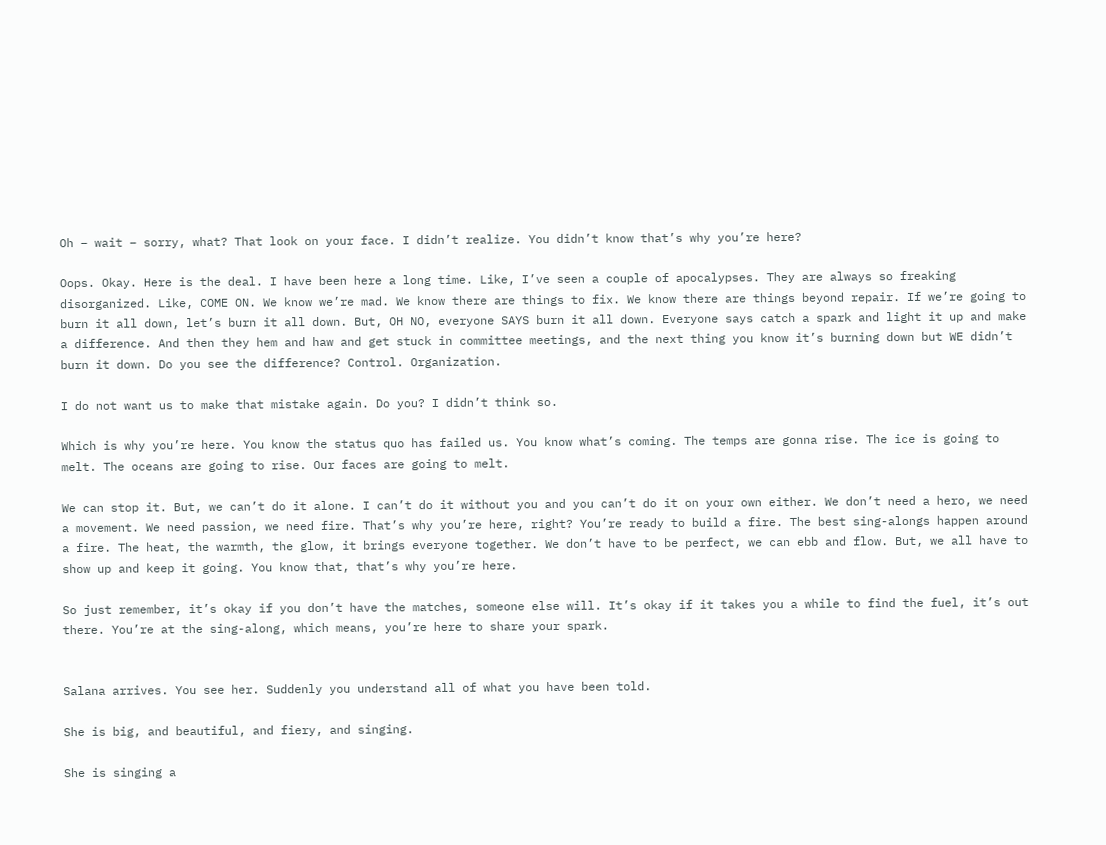Oh – wait – sorry, what? That look on your face. I didn’t realize. You didn’t know that’s why you’re here?

Oops. Okay. Here is the deal. I have been here a long time. Like, I’ve seen a couple of apocalypses. They are always so freaking disorganized. Like, COME ON. We know we’re mad. We know there are things to fix. We know there are things beyond repair. If we’re going to burn it all down, let’s burn it all down. But, OH NO, everyone SAYS burn it all down. Everyone says catch a spark and light it up and make a difference. And then they hem and haw and get stuck in committee meetings, and the next thing you know it’s burning down but WE didn’t burn it down. Do you see the difference? Control. Organization.

I do not want us to make that mistake again. Do you? I didn’t think so.

Which is why you’re here. You know the status quo has failed us. You know what’s coming. The temps are gonna rise. The ice is going to melt. The oceans are going to rise. Our faces are going to melt.

We can stop it. But, we can’t do it alone. I can’t do it without you and you can’t do it on your own either. We don’t need a hero, we need a movement. We need passion, we need fire. That’s why you’re here, right? You’re ready to build a fire. The best sing-alongs happen around a fire. The heat, the warmth, the glow, it brings everyone together. We don’t have to be perfect, we can ebb and flow. But, we all have to show up and keep it going. You know that, that’s why you’re here.

So just remember, it’s okay if you don’t have the matches, someone else will. It’s okay if it takes you a while to find the fuel, it’s out there. You’re at the sing-along, which means, you’re here to share your spark.


Salana arrives. You see her. Suddenly you understand all of what you have been told.

She is big, and beautiful, and fiery, and singing.

She is singing a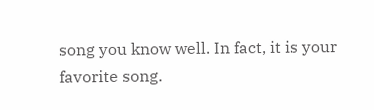song you know well. In fact, it is your favorite song.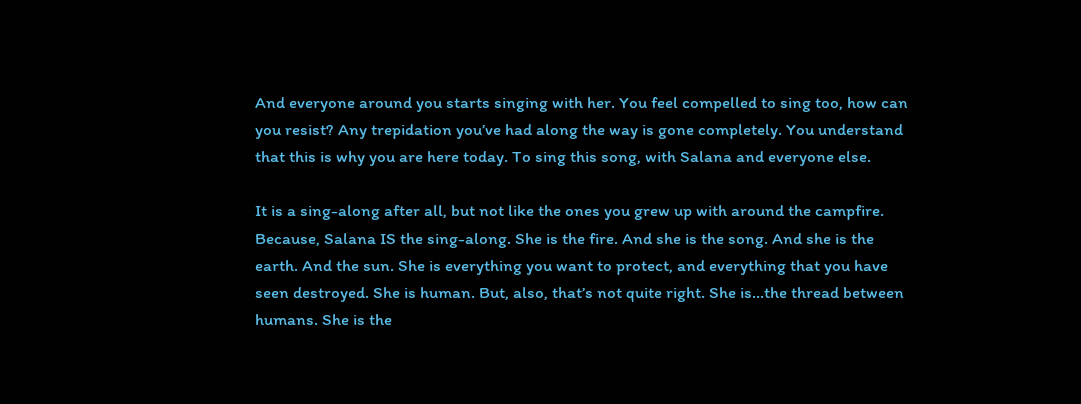And everyone around you starts singing with her. You feel compelled to sing too, how can you resist? Any trepidation you’ve had along the way is gone completely. You understand that this is why you are here today. To sing this song, with Salana and everyone else.

It is a sing-along after all, but not like the ones you grew up with around the campfire. Because, Salana IS the sing-along. She is the fire. And she is the song. And she is the earth. And the sun. She is everything you want to protect, and everything that you have seen destroyed. She is human. But, also, that’s not quite right. She is...the thread between humans. She is the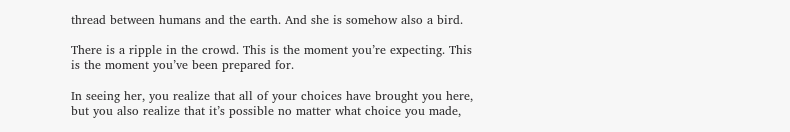thread between humans and the earth. And she is somehow also a bird.

There is a ripple in the crowd. This is the moment you’re expecting. This is the moment you’ve been prepared for.

In seeing her, you realize that all of your choices have brought you here, but you also realize that it’s possible no matter what choice you made,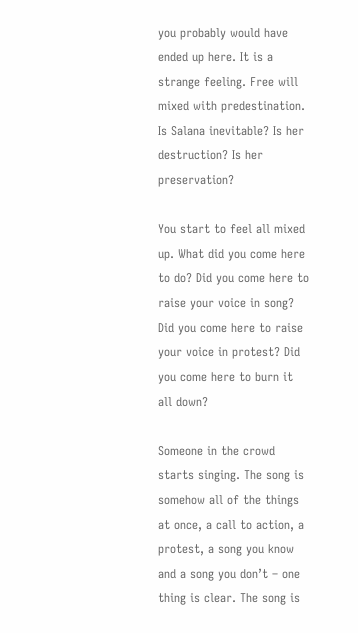you probably would have ended up here. It is a strange feeling. Free will mixed with predestination. Is Salana inevitable? Is her destruction? Is her preservation?

You start to feel all mixed up. What did you come here to do? Did you come here to raise your voice in song? Did you come here to raise your voice in protest? Did you come here to burn it all down?

Someone in the crowd starts singing. The song is somehow all of the things at once, a call to action, a protest, a song you know and a song you don’t – one thing is clear. The song is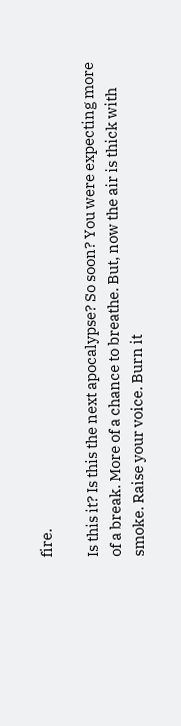fire.

Is this it? Is this the next apocalypse? So soon? You were expecting more of a break. More of a chance to breathe. But, now the air is thick with smoke. Raise your voice. Burn it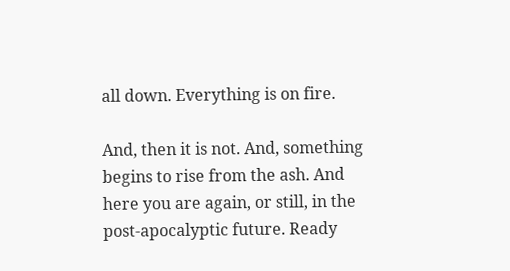all down. Everything is on fire.

And, then it is not. And, something begins to rise from the ash. And here you are again, or still, in the post-apocalyptic future. Ready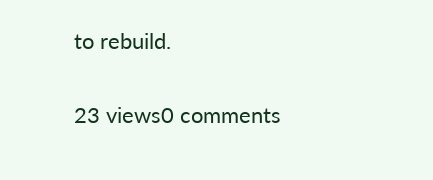to rebuild.

23 views0 comments